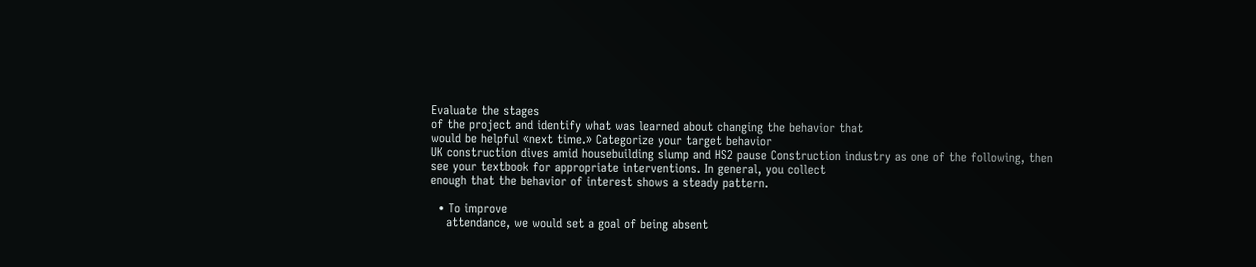Evaluate the stages
of the project and identify what was learned about changing the behavior that
would be helpful «next time.» Categorize your target behavior
UK construction dives amid housebuilding slump and HS2 pause Construction industry as one of the following, then see your textbook for appropriate interventions. In general, you collect
enough that the behavior of interest shows a steady pattern.

  • To improve
    attendance, we would set a goal of being absent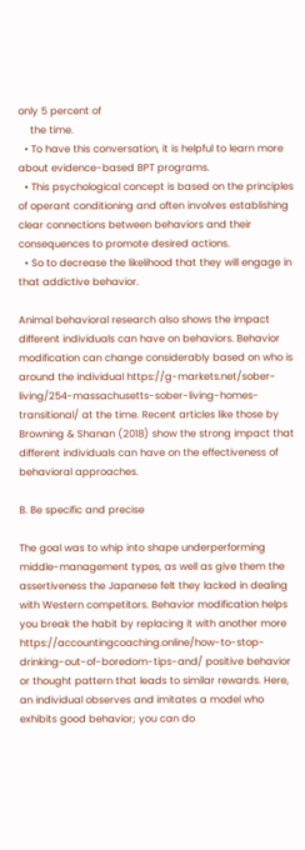only 5 percent of
    the time.
  • To have this conversation, it is helpful to learn more about evidence-based BPT programs.
  • This psychological concept is based on the principles of operant conditioning and often involves establishing clear connections between behaviors and their consequences to promote desired actions.
  • So to decrease the likelihood that they will engage in that addictive behavior.

Animal behavioral research also shows the impact different individuals can have on behaviors. Behavior modification can change considerably based on who is around the individual https://g-markets.net/sober-living/254-massachusetts-sober-living-homes-transitional/ at the time. Recent articles like those by Browning & Shanan (2018) show the strong impact that different individuals can have on the effectiveness of behavioral approaches.

B. Be specific and precise

The goal was to whip into shape underperforming middle-management types, as well as give them the assertiveness the Japanese felt they lacked in dealing with Western competitors. Behavior modification helps you break the habit by replacing it with another more https://accountingcoaching.online/how-to-stop-drinking-out-of-boredom-tips-and/ positive behavior or thought pattern that leads to similar rewards. Here, an individual observes and imitates a model who exhibits good behavior; you can do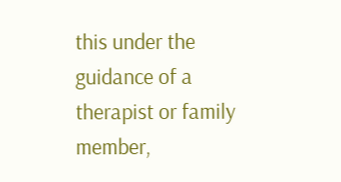this under the guidance of a therapist or family member,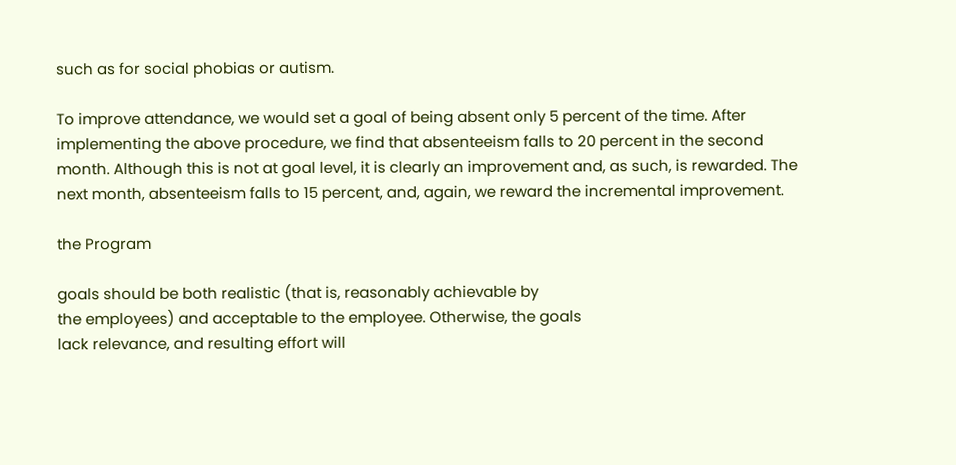such as for social phobias or autism.

To improve attendance, we would set a goal of being absent only 5 percent of the time. After implementing the above procedure, we find that absenteeism falls to 20 percent in the second month. Although this is not at goal level, it is clearly an improvement and, as such, is rewarded. The next month, absenteeism falls to 15 percent, and, again, we reward the incremental improvement.

the Program

goals should be both realistic (that is, reasonably achievable by
the employees) and acceptable to the employee. Otherwise, the goals
lack relevance, and resulting effort will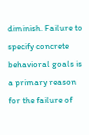diminish. Failure to specify concrete behavioral goals is a primary reason for the failure of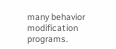many behavior modification programs.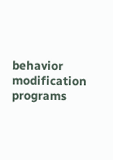behavior modification programs